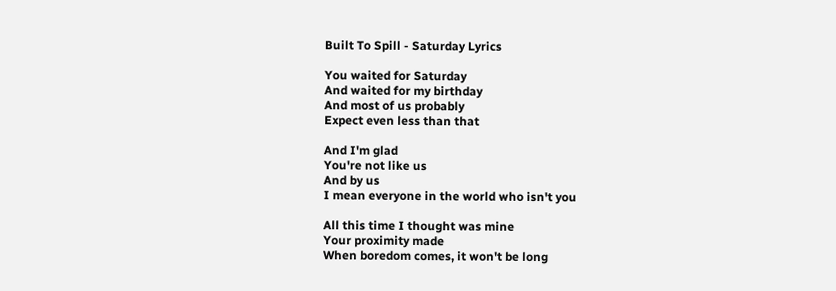Built To Spill - Saturday Lyrics

You waited for Saturday
And waited for my birthday
And most of us probably
Expect even less than that

And I'm glad
You're not like us
And by us
I mean everyone in the world who isn't you

All this time I thought was mine
Your proximity made
When boredom comes, it won't be long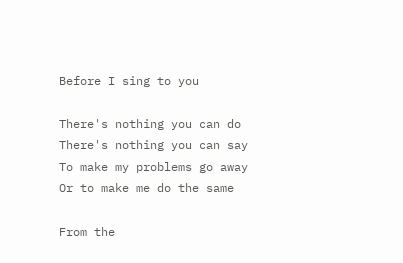Before I sing to you

There's nothing you can do
There's nothing you can say
To make my problems go away
Or to make me do the same

From the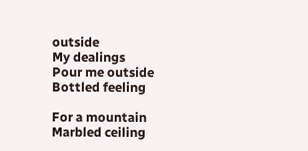outside
My dealings
Pour me outside
Bottled feeling

For a mountain
Marbled ceiling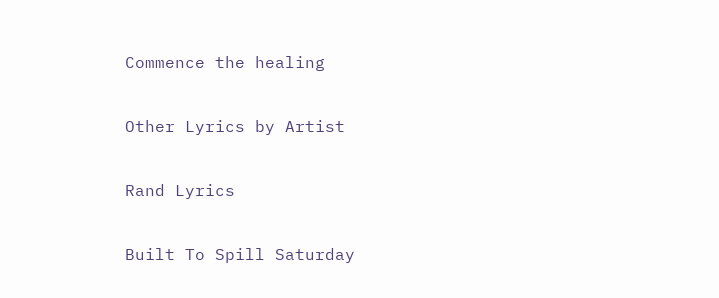Commence the healing

Other Lyrics by Artist

Rand Lyrics

Built To Spill Saturday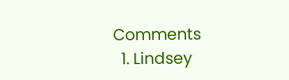Comments
  1. Lindsey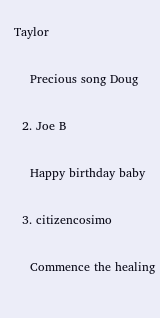Taylor

    Precious song Doug

  2. Joe B

    Happy birthday baby

  3. citizencosimo

    Commence the healing